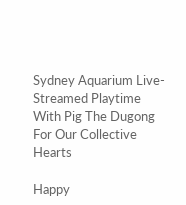Sydney Aquarium Live-Streamed Playtime With Pig The Dugong For Our Collective Hearts

Happy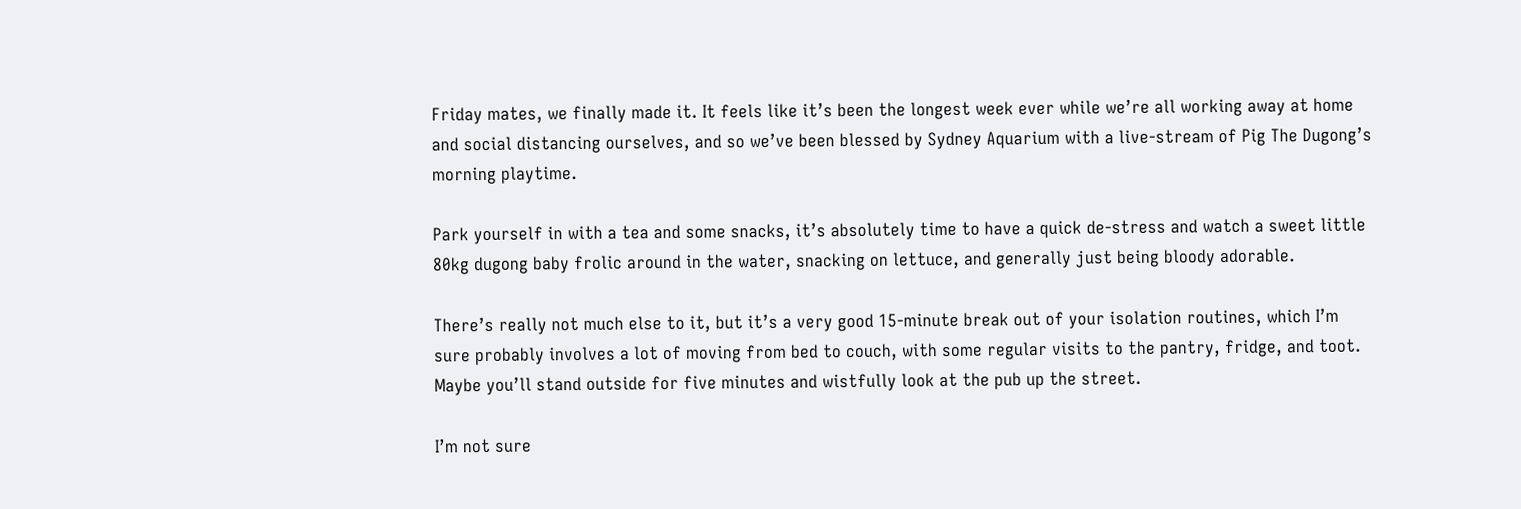Friday mates, we finally made it. It feels like it’s been the longest week ever while we’re all working away at home and social distancing ourselves, and so we’ve been blessed by Sydney Aquarium with a live-stream of Pig The Dugong’s morning playtime.

Park yourself in with a tea and some snacks, it’s absolutely time to have a quick de-stress and watch a sweet little 80kg dugong baby frolic around in the water, snacking on lettuce, and generally just being bloody adorable.

There’s really not much else to it, but it’s a very good 15-minute break out of your isolation routines, which I’m sure probably involves a lot of moving from bed to couch, with some regular visits to the pantry, fridge, and toot. Maybe you’ll stand outside for five minutes and wistfully look at the pub up the street.

I’m not sure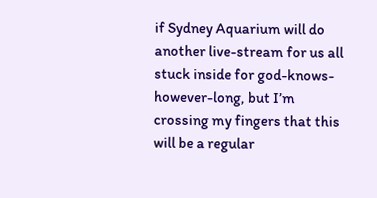if Sydney Aquarium will do another live-stream for us all stuck inside for god-knows-however-long, but I’m crossing my fingers that this will be a regular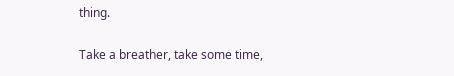thing.

Take a breather, take some time,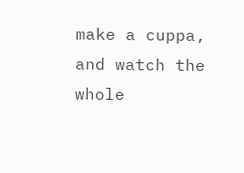make a cuppa, and watch the whole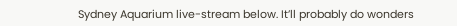Sydney Aquarium live-stream below. It’ll probably do wonders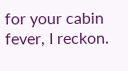for your cabin fever, I reckon.